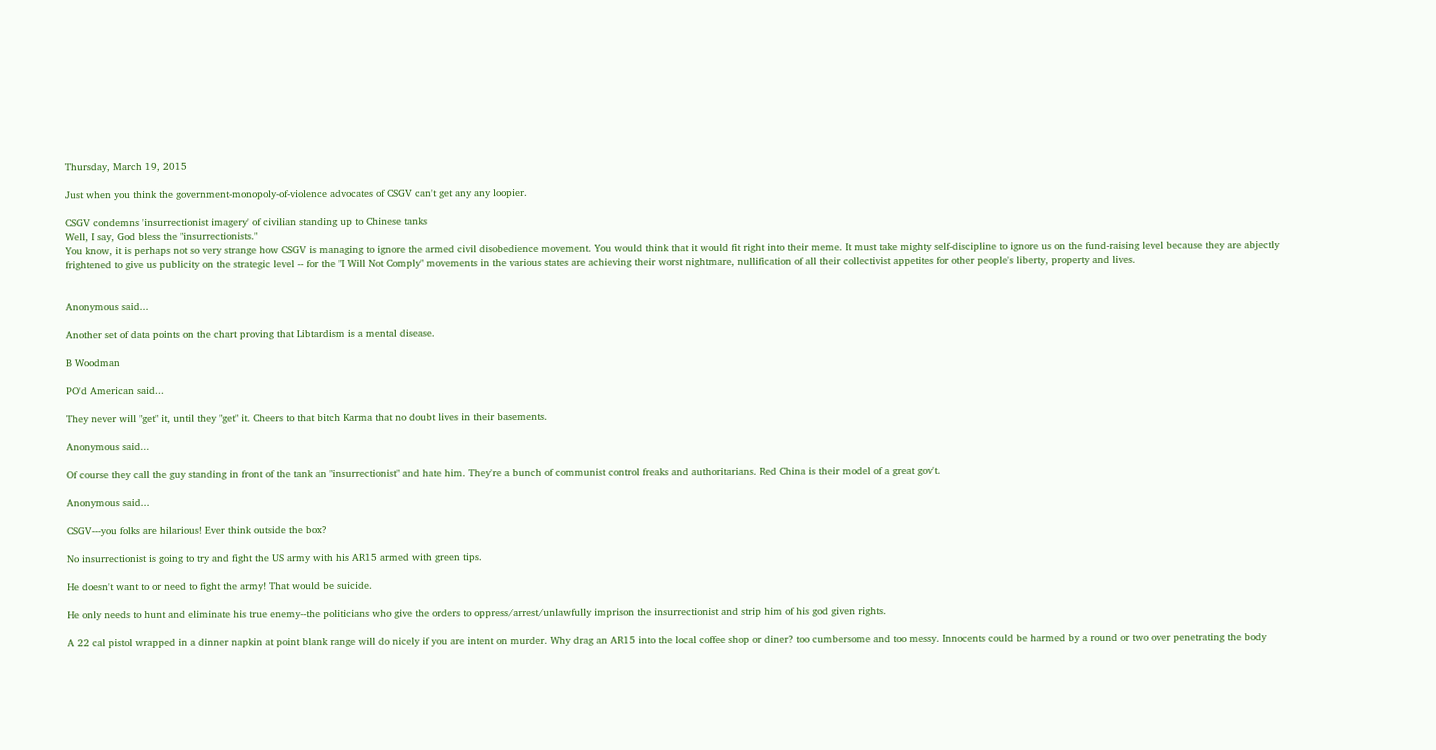Thursday, March 19, 2015

Just when you think the government-monopoly-of-violence advocates of CSGV can't get any any loopier.

CSGV condemns 'insurrectionist imagery' of civilian standing up to Chinese tanks
Well, I say, God bless the "insurrectionists."
You know, it is perhaps not so very strange how CSGV is managing to ignore the armed civil disobedience movement. You would think that it would fit right into their meme. It must take mighty self-discipline to ignore us on the fund-raising level because they are abjectly frightened to give us publicity on the strategic level -- for the "I Will Not Comply" movements in the various states are achieving their worst nightmare, nullification of all their collectivist appetites for other people's liberty, property and lives.


Anonymous said...

Another set of data points on the chart proving that Libtardism is a mental disease.

B Woodman

PO'd American said...

They never will "get" it, until they "get" it. Cheers to that bitch Karma that no doubt lives in their basements.

Anonymous said...

Of course they call the guy standing in front of the tank an "insurrectionist" and hate him. They're a bunch of communist control freaks and authoritarians. Red China is their model of a great gov't.

Anonymous said...

CSGV---you folks are hilarious! Ever think outside the box?

No insurrectionist is going to try and fight the US army with his AR15 armed with green tips.

He doesn't want to or need to fight the army! That would be suicide.

He only needs to hunt and eliminate his true enemy--the politicians who give the orders to oppress/arrest/unlawfully imprison the insurrectionist and strip him of his god given rights.

A 22 cal pistol wrapped in a dinner napkin at point blank range will do nicely if you are intent on murder. Why drag an AR15 into the local coffee shop or diner? too cumbersome and too messy. Innocents could be harmed by a round or two over penetrating the body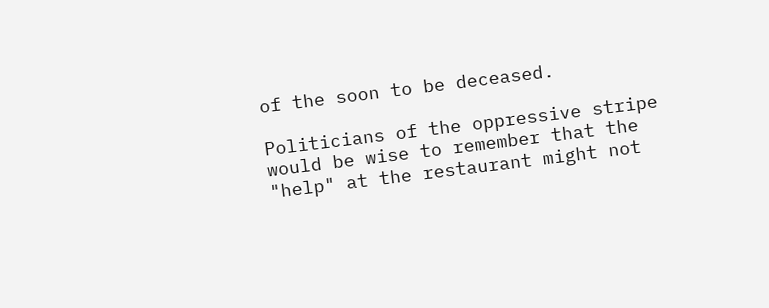of the soon to be deceased.

Politicians of the oppressive stripe would be wise to remember that the "help" at the restaurant might not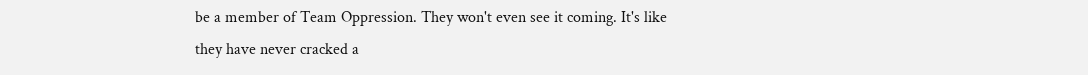be a member of Team Oppression. They won't even see it coming. It's like they have never cracked a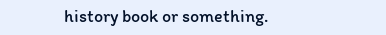history book or something.